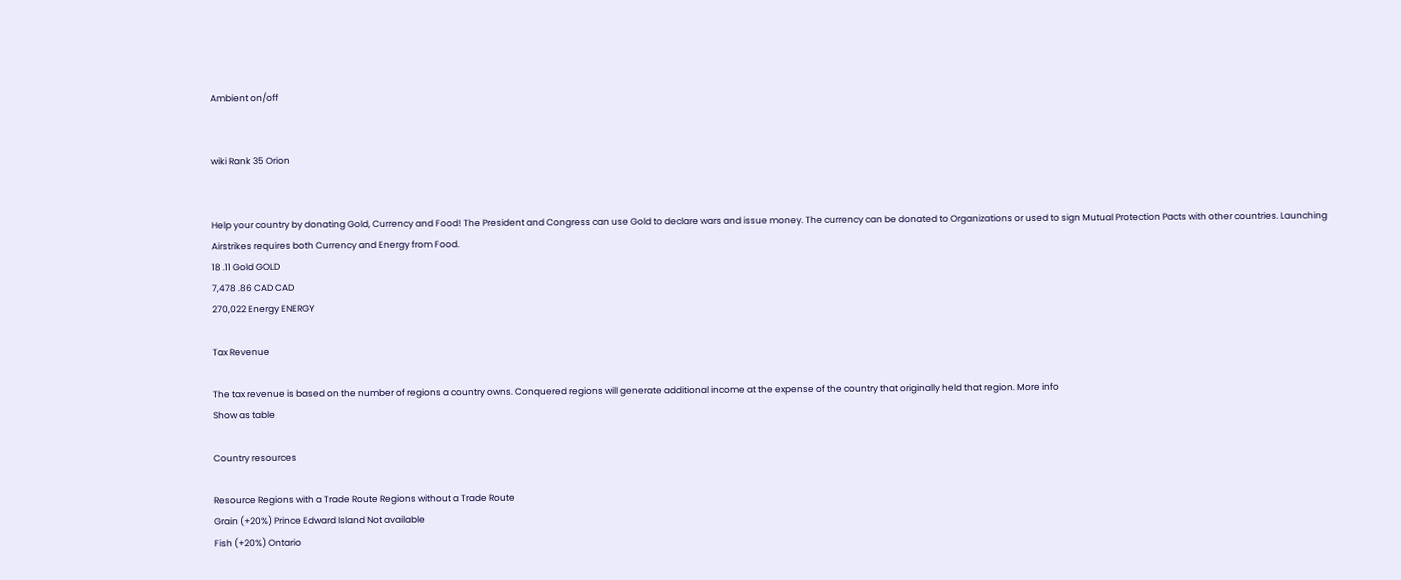Ambient on/off


wiki Rank 35 Orion


Help your country by donating Gold, Currency and Food! The President and Congress can use Gold to declare wars and issue money. The currency can be donated to Organizations or used to sign Mutual Protection Pacts with other countries. Launching Airstrikes requires both Currency and Energy from Food.
18 .11 Gold GOLD
7,478 .86 CAD CAD
270,022 Energy ENERGY

Tax Revenue

The tax revenue is based on the number of regions a country owns. Conquered regions will generate additional income at the expense of the country that originally held that region. More info
Show as table

Country resources

Resource Regions with a Trade Route Regions without a Trade Route
Grain (+20%) Prince Edward Island Not available
Fish (+20%) Ontario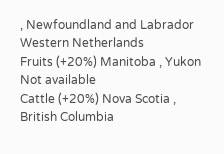, Newfoundland and Labrador Western Netherlands
Fruits (+20%) Manitoba , Yukon Not available
Cattle (+20%) Nova Scotia , British Columbia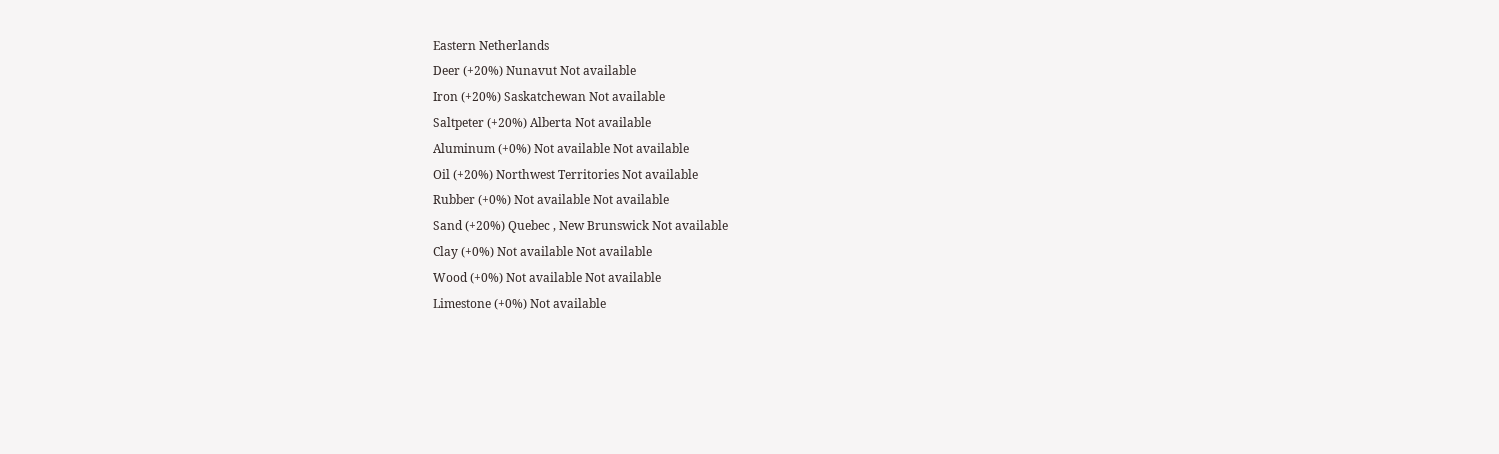Eastern Netherlands
Deer (+20%) Nunavut Not available
Iron (+20%) Saskatchewan Not available
Saltpeter (+20%) Alberta Not available
Aluminum (+0%) Not available Not available
Oil (+20%) Northwest Territories Not available
Rubber (+0%) Not available Not available
Sand (+20%) Quebec , New Brunswick Not available
Clay (+0%) Not available Not available
Wood (+0%) Not available Not available
Limestone (+0%) Not available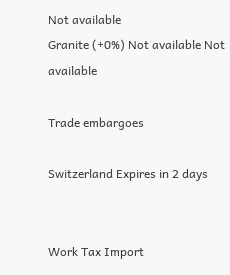Not available
Granite (+0%) Not available Not available

Trade embargoes

Switzerland Expires in 2 days


Work Tax Import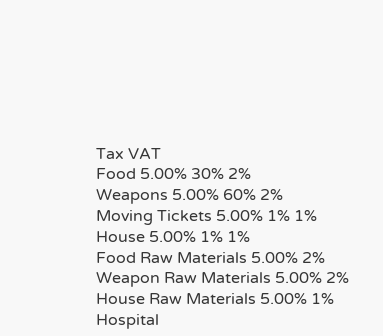Tax VAT
Food 5.00% 30% 2%
Weapons 5.00% 60% 2%
Moving Tickets 5.00% 1% 1%
House 5.00% 1% 1%
Food Raw Materials 5.00% 2%
Weapon Raw Materials 5.00% 2%
House Raw Materials 5.00% 1%
Hospital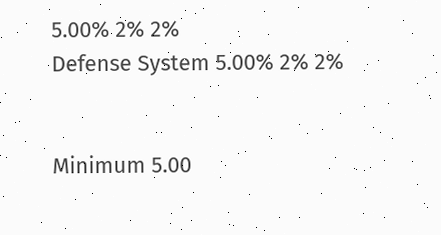5.00% 2% 2%
Defense System 5.00% 2% 2%


Minimum 5.00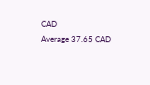CAD
Average 37.65 CAD